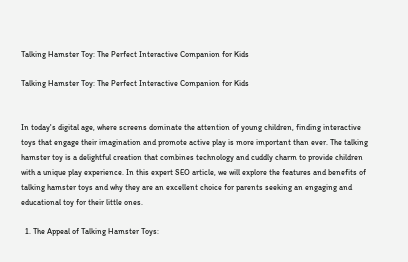Talking Hamster Toy: The Perfect Interactive Companion for Kids

Talking Hamster Toy: The Perfect Interactive Companion for Kids


In today's digital age, where screens dominate the attention of young children, finding interactive toys that engage their imagination and promote active play is more important than ever. The talking hamster toy is a delightful creation that combines technology and cuddly charm to provide children with a unique play experience. In this expert SEO article, we will explore the features and benefits of talking hamster toys and why they are an excellent choice for parents seeking an engaging and educational toy for their little ones.

  1. The Appeal of Talking Hamster Toys: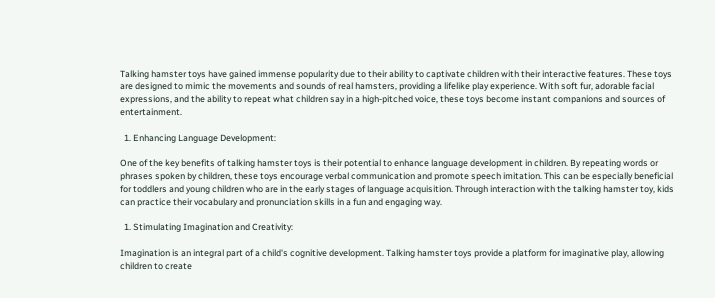Talking hamster toys have gained immense popularity due to their ability to captivate children with their interactive features. These toys are designed to mimic the movements and sounds of real hamsters, providing a lifelike play experience. With soft fur, adorable facial expressions, and the ability to repeat what children say in a high-pitched voice, these toys become instant companions and sources of entertainment.

  1. Enhancing Language Development:

One of the key benefits of talking hamster toys is their potential to enhance language development in children. By repeating words or phrases spoken by children, these toys encourage verbal communication and promote speech imitation. This can be especially beneficial for toddlers and young children who are in the early stages of language acquisition. Through interaction with the talking hamster toy, kids can practice their vocabulary and pronunciation skills in a fun and engaging way.

  1. Stimulating Imagination and Creativity:

Imagination is an integral part of a child's cognitive development. Talking hamster toys provide a platform for imaginative play, allowing children to create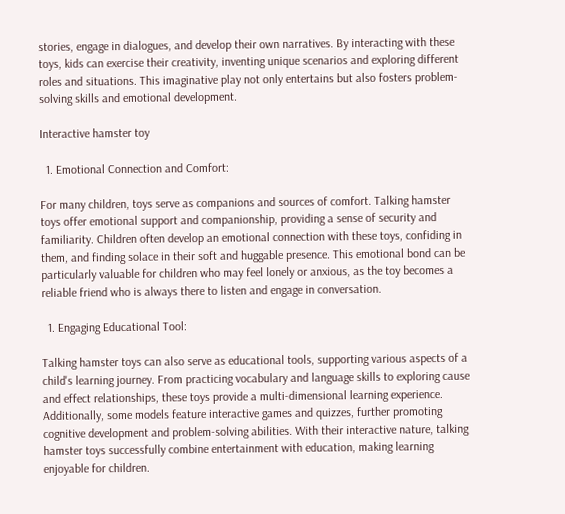stories, engage in dialogues, and develop their own narratives. By interacting with these toys, kids can exercise their creativity, inventing unique scenarios and exploring different roles and situations. This imaginative play not only entertains but also fosters problem-solving skills and emotional development.

Interactive hamster toy

  1. Emotional Connection and Comfort:

For many children, toys serve as companions and sources of comfort. Talking hamster toys offer emotional support and companionship, providing a sense of security and familiarity. Children often develop an emotional connection with these toys, confiding in them, and finding solace in their soft and huggable presence. This emotional bond can be particularly valuable for children who may feel lonely or anxious, as the toy becomes a reliable friend who is always there to listen and engage in conversation.

  1. Engaging Educational Tool:

Talking hamster toys can also serve as educational tools, supporting various aspects of a child's learning journey. From practicing vocabulary and language skills to exploring cause and effect relationships, these toys provide a multi-dimensional learning experience. Additionally, some models feature interactive games and quizzes, further promoting cognitive development and problem-solving abilities. With their interactive nature, talking hamster toys successfully combine entertainment with education, making learning enjoyable for children.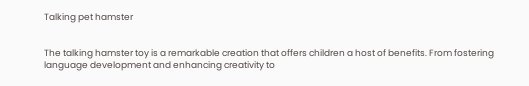Talking pet hamster


The talking hamster toy is a remarkable creation that offers children a host of benefits. From fostering language development and enhancing creativity to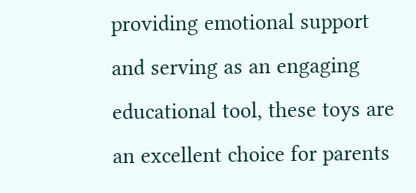providing emotional support and serving as an engaging educational tool, these toys are an excellent choice for parents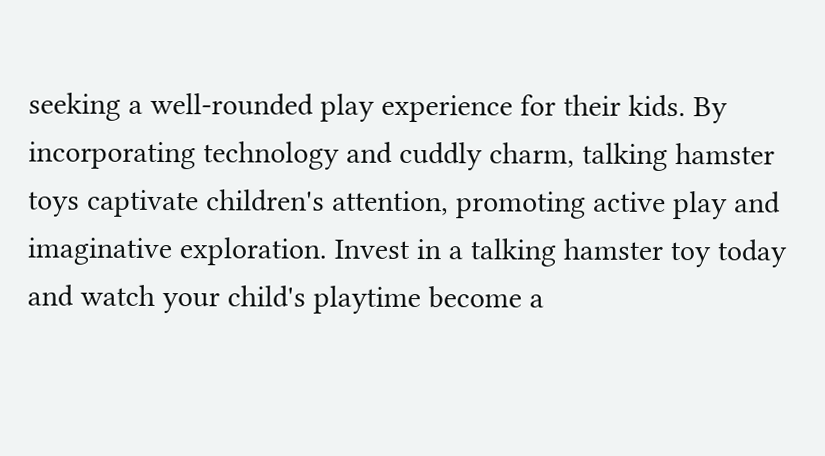seeking a well-rounded play experience for their kids. By incorporating technology and cuddly charm, talking hamster toys captivate children's attention, promoting active play and imaginative exploration. Invest in a talking hamster toy today and watch your child's playtime become a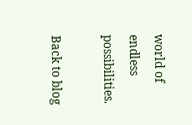world of endless possibilities.

Back to blog